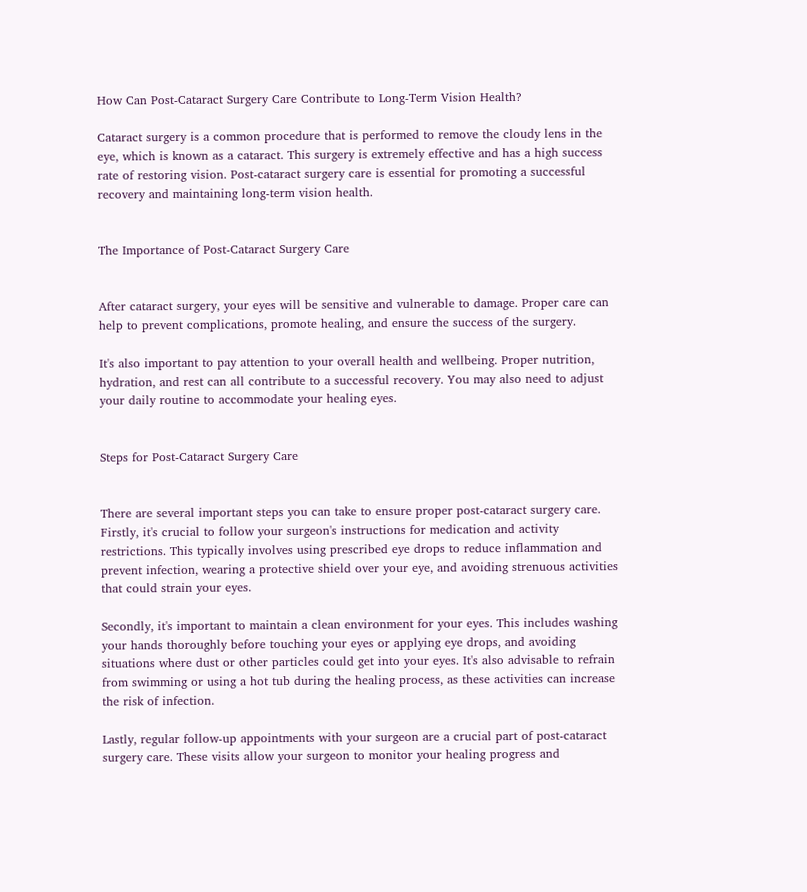How Can Post-Cataract Surgery Care Contribute to Long-Term Vision Health?

Cataract surgery is a common procedure that is performed to remove the cloudy lens in the eye, which is known as a cataract. This surgery is extremely effective and has a high success rate of restoring vision. Post-cataract surgery care is essential for promoting a successful recovery and maintaining long-term vision health.


The Importance of Post-Cataract Surgery Care


After cataract surgery, your eyes will be sensitive and vulnerable to damage. Proper care can help to prevent complications, promote healing, and ensure the success of the surgery.

It's also important to pay attention to your overall health and wellbeing. Proper nutrition, hydration, and rest can all contribute to a successful recovery. You may also need to adjust your daily routine to accommodate your healing eyes.


Steps for Post-Cataract Surgery Care


There are several important steps you can take to ensure proper post-cataract surgery care. Firstly, it's crucial to follow your surgeon's instructions for medication and activity restrictions. This typically involves using prescribed eye drops to reduce inflammation and prevent infection, wearing a protective shield over your eye, and avoiding strenuous activities that could strain your eyes.

Secondly, it's important to maintain a clean environment for your eyes. This includes washing your hands thoroughly before touching your eyes or applying eye drops, and avoiding situations where dust or other particles could get into your eyes. It's also advisable to refrain from swimming or using a hot tub during the healing process, as these activities can increase the risk of infection.

Lastly, regular follow-up appointments with your surgeon are a crucial part of post-cataract surgery care. These visits allow your surgeon to monitor your healing progress and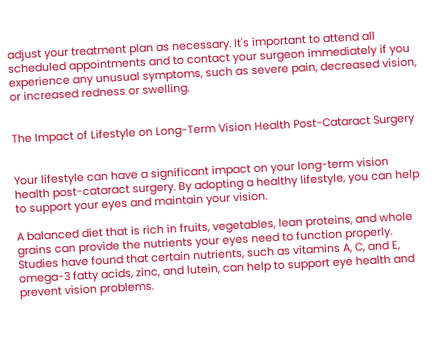adjust your treatment plan as necessary. It's important to attend all scheduled appointments and to contact your surgeon immediately if you experience any unusual symptoms, such as severe pain, decreased vision, or increased redness or swelling.


The Impact of Lifestyle on Long-Term Vision Health Post-Cataract Surgery


Your lifestyle can have a significant impact on your long-term vision health post-cataract surgery. By adopting a healthy lifestyle, you can help to support your eyes and maintain your vision.

A balanced diet that is rich in fruits, vegetables, lean proteins, and whole grains can provide the nutrients your eyes need to function properly. Studies have found that certain nutrients, such as vitamins A, C, and E, omega-3 fatty acids, zinc, and lutein, can help to support eye health and prevent vision problems.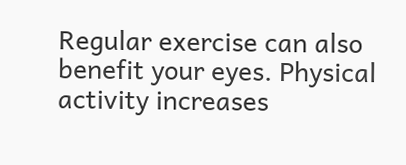Regular exercise can also benefit your eyes. Physical activity increases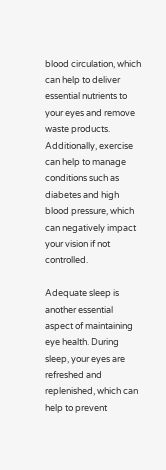blood circulation, which can help to deliver essential nutrients to your eyes and remove waste products. Additionally, exercise can help to manage conditions such as diabetes and high blood pressure, which can negatively impact your vision if not controlled.

Adequate sleep is another essential aspect of maintaining eye health. During sleep, your eyes are refreshed and replenished, which can help to prevent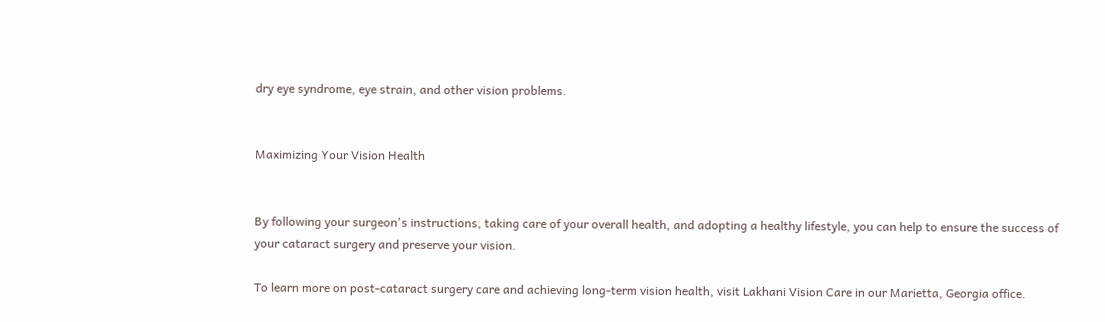dry eye syndrome, eye strain, and other vision problems.


Maximizing Your Vision Health


By following your surgeon's instructions, taking care of your overall health, and adopting a healthy lifestyle, you can help to ensure the success of your cataract surgery and preserve your vision.

To learn more on post-cataract surgery care and achieving long-term vision health, visit Lakhani Vision Care in our Marietta, Georgia office.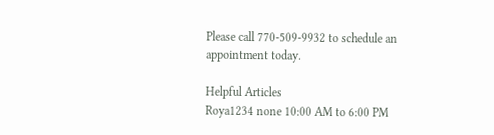Please call 770-509-9932 to schedule an appointment today.

Helpful Articles
Roya1234 none 10:00 AM to 6:00 PM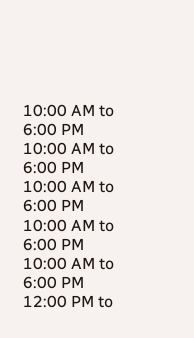10:00 AM to 6:00 PM 10:00 AM to 6:00 PM 10:00 AM to 6:00 PM 10:00 AM to 6:00 PM 10:00 AM to 6:00 PM 12:00 PM to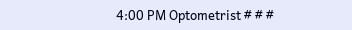4:00 PM Optometrist # # #